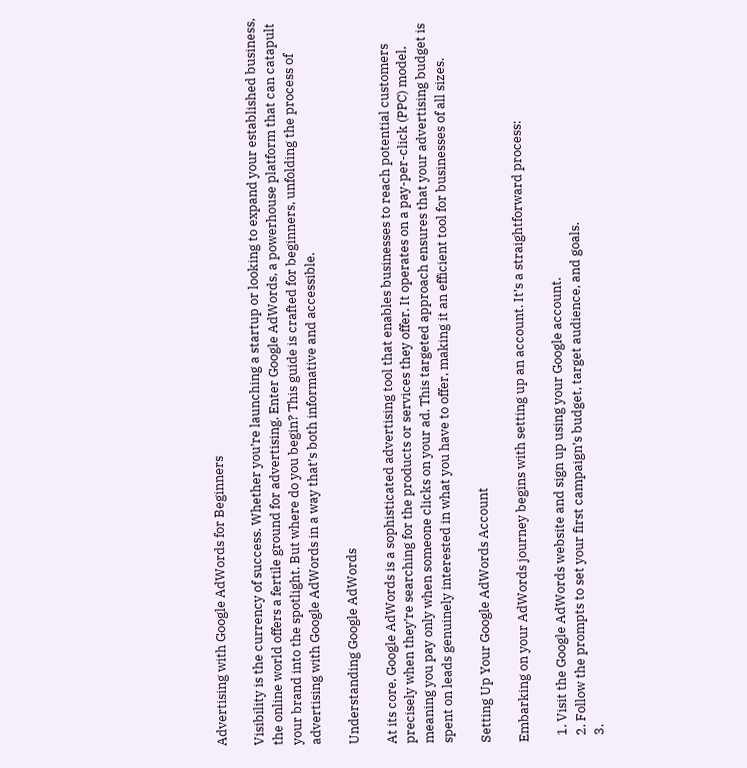Advertising with Google AdWords for Beginners

Visibility is the currency of success. Whether you’re launching a startup or looking to expand your established business, the online world offers a fertile ground for advertising. Enter Google AdWords, a powerhouse platform that can catapult your brand into the spotlight. But where do you begin? This guide is crafted for beginners, unfolding the process of advertising with Google AdWords in a way that’s both informative and accessible.

Understanding Google AdWords

At its core, Google AdWords is a sophisticated advertising tool that enables businesses to reach potential customers precisely when they’re searching for the products or services they offer. It operates on a pay-per-click (PPC) model, meaning you pay only when someone clicks on your ad. This targeted approach ensures that your advertising budget is spent on leads genuinely interested in what you have to offer, making it an efficient tool for businesses of all sizes.

Setting Up Your Google AdWords Account

Embarking on your AdWords journey begins with setting up an account. It’s a straightforward process:

  1. Visit the Google AdWords website and sign up using your Google account.
  2. Follow the prompts to set your first campaign’s budget, target audience, and goals.
  3.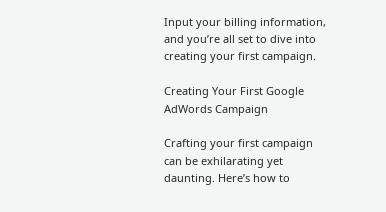Input your billing information, and you’re all set to dive into creating your first campaign.

Creating Your First Google AdWords Campaign

Crafting your first campaign can be exhilarating yet daunting. Here’s how to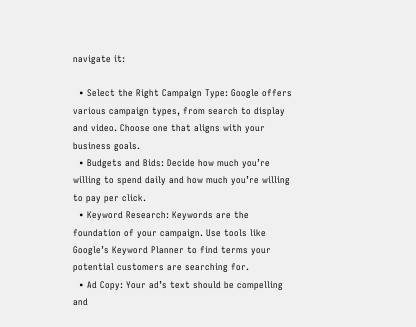navigate it:

  • Select the Right Campaign Type: Google offers various campaign types, from search to display and video. Choose one that aligns with your business goals.
  • Budgets and Bids: Decide how much you’re willing to spend daily and how much you’re willing to pay per click.
  • Keyword Research: Keywords are the foundation of your campaign. Use tools like Google’s Keyword Planner to find terms your potential customers are searching for.
  • Ad Copy: Your ad’s text should be compelling and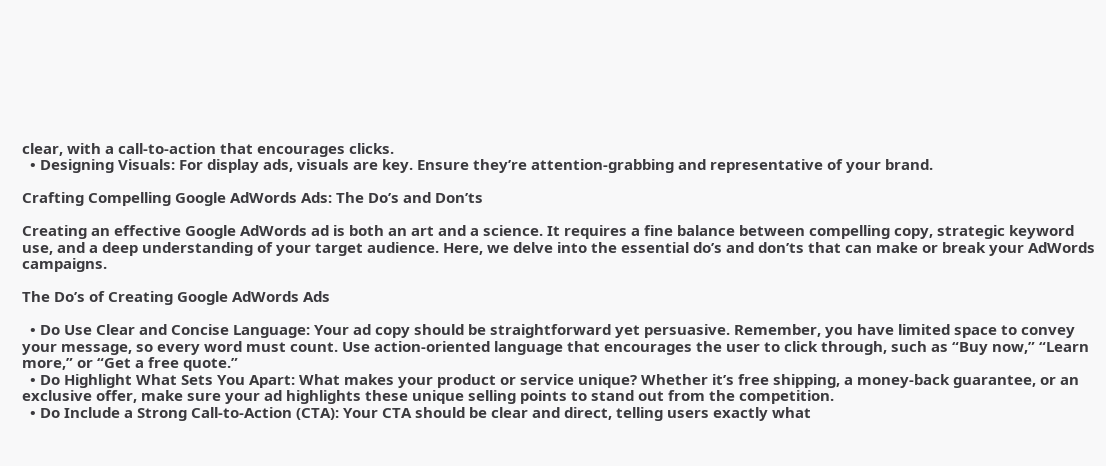clear, with a call-to-action that encourages clicks.
  • Designing Visuals: For display ads, visuals are key. Ensure they’re attention-grabbing and representative of your brand.

Crafting Compelling Google AdWords Ads: The Do’s and Don’ts

Creating an effective Google AdWords ad is both an art and a science. It requires a fine balance between compelling copy, strategic keyword use, and a deep understanding of your target audience. Here, we delve into the essential do’s and don’ts that can make or break your AdWords campaigns.

The Do’s of Creating Google AdWords Ads

  • Do Use Clear and Concise Language: Your ad copy should be straightforward yet persuasive. Remember, you have limited space to convey your message, so every word must count. Use action-oriented language that encourages the user to click through, such as “Buy now,” “Learn more,” or “Get a free quote.”
  • Do Highlight What Sets You Apart: What makes your product or service unique? Whether it’s free shipping, a money-back guarantee, or an exclusive offer, make sure your ad highlights these unique selling points to stand out from the competition.
  • Do Include a Strong Call-to-Action (CTA): Your CTA should be clear and direct, telling users exactly what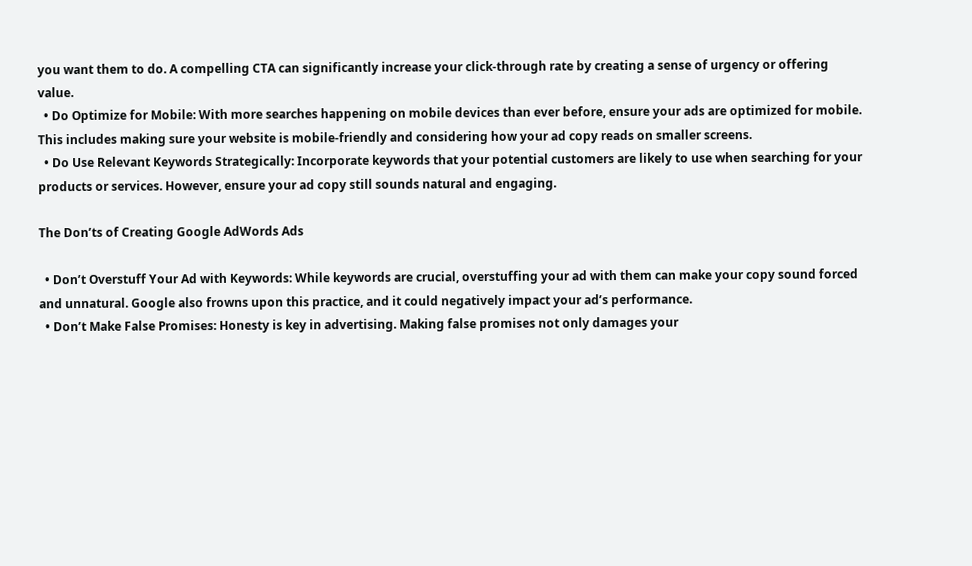you want them to do. A compelling CTA can significantly increase your click-through rate by creating a sense of urgency or offering value.
  • Do Optimize for Mobile: With more searches happening on mobile devices than ever before, ensure your ads are optimized for mobile. This includes making sure your website is mobile-friendly and considering how your ad copy reads on smaller screens.
  • Do Use Relevant Keywords Strategically: Incorporate keywords that your potential customers are likely to use when searching for your products or services. However, ensure your ad copy still sounds natural and engaging.

The Don’ts of Creating Google AdWords Ads

  • Don’t Overstuff Your Ad with Keywords: While keywords are crucial, overstuffing your ad with them can make your copy sound forced and unnatural. Google also frowns upon this practice, and it could negatively impact your ad’s performance.
  • Don’t Make False Promises: Honesty is key in advertising. Making false promises not only damages your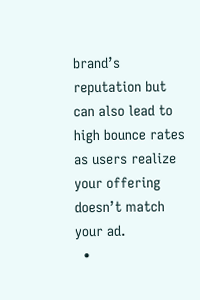brand’s reputation but can also lead to high bounce rates as users realize your offering doesn’t match your ad.
  •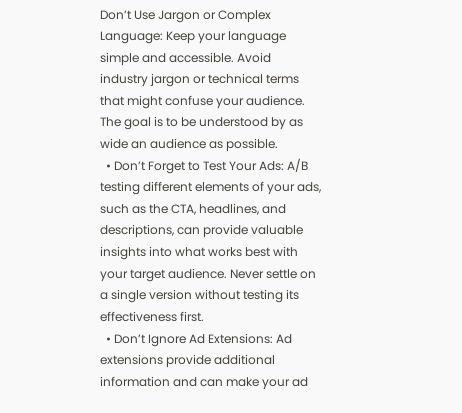Don’t Use Jargon or Complex Language: Keep your language simple and accessible. Avoid industry jargon or technical terms that might confuse your audience. The goal is to be understood by as wide an audience as possible.
  • Don’t Forget to Test Your Ads: A/B testing different elements of your ads, such as the CTA, headlines, and descriptions, can provide valuable insights into what works best with your target audience. Never settle on a single version without testing its effectiveness first.
  • Don’t Ignore Ad Extensions: Ad extensions provide additional information and can make your ad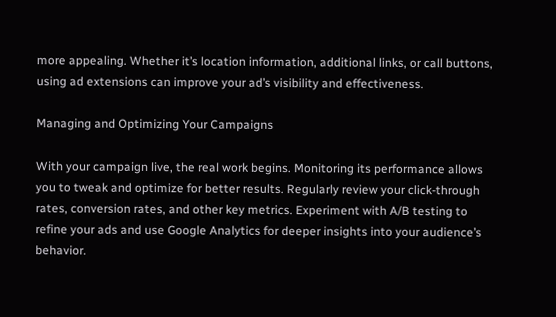more appealing. Whether it’s location information, additional links, or call buttons, using ad extensions can improve your ad’s visibility and effectiveness.

Managing and Optimizing Your Campaigns

With your campaign live, the real work begins. Monitoring its performance allows you to tweak and optimize for better results. Regularly review your click-through rates, conversion rates, and other key metrics. Experiment with A/B testing to refine your ads and use Google Analytics for deeper insights into your audience’s behavior.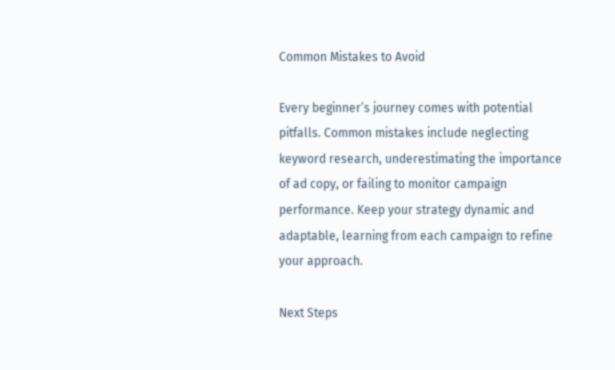Common Mistakes to Avoid

Every beginner’s journey comes with potential pitfalls. Common mistakes include neglecting keyword research, underestimating the importance of ad copy, or failing to monitor campaign performance. Keep your strategy dynamic and adaptable, learning from each campaign to refine your approach.

Next Steps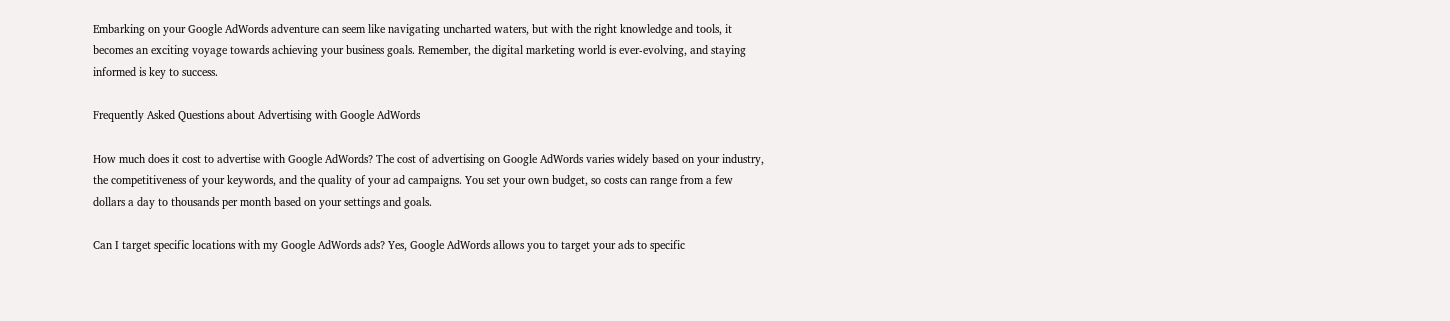Embarking on your Google AdWords adventure can seem like navigating uncharted waters, but with the right knowledge and tools, it becomes an exciting voyage towards achieving your business goals. Remember, the digital marketing world is ever-evolving, and staying informed is key to success.

Frequently Asked Questions about Advertising with Google AdWords

How much does it cost to advertise with Google AdWords? The cost of advertising on Google AdWords varies widely based on your industry, the competitiveness of your keywords, and the quality of your ad campaigns. You set your own budget, so costs can range from a few dollars a day to thousands per month based on your settings and goals.

Can I target specific locations with my Google AdWords ads? Yes, Google AdWords allows you to target your ads to specific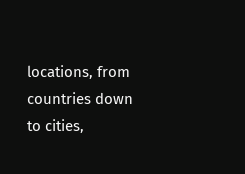locations, from countries down to cities,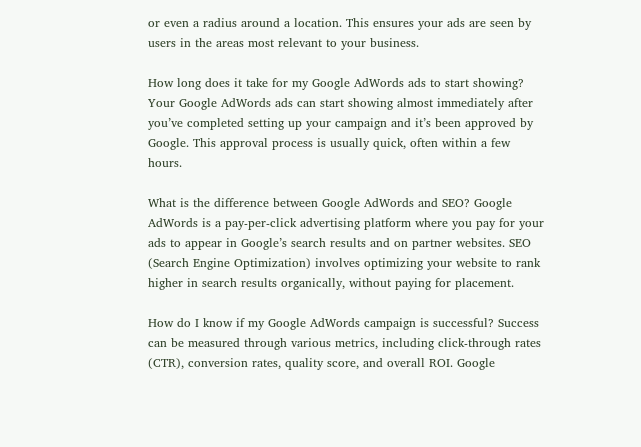or even a radius around a location. This ensures your ads are seen by users in the areas most relevant to your business.

How long does it take for my Google AdWords ads to start showing? Your Google AdWords ads can start showing almost immediately after you’ve completed setting up your campaign and it’s been approved by Google. This approval process is usually quick, often within a few hours.

What is the difference between Google AdWords and SEO? Google AdWords is a pay-per-click advertising platform where you pay for your ads to appear in Google’s search results and on partner websites. SEO (Search Engine Optimization) involves optimizing your website to rank higher in search results organically, without paying for placement.

How do I know if my Google AdWords campaign is successful? Success can be measured through various metrics, including click-through rates (CTR), conversion rates, quality score, and overall ROI. Google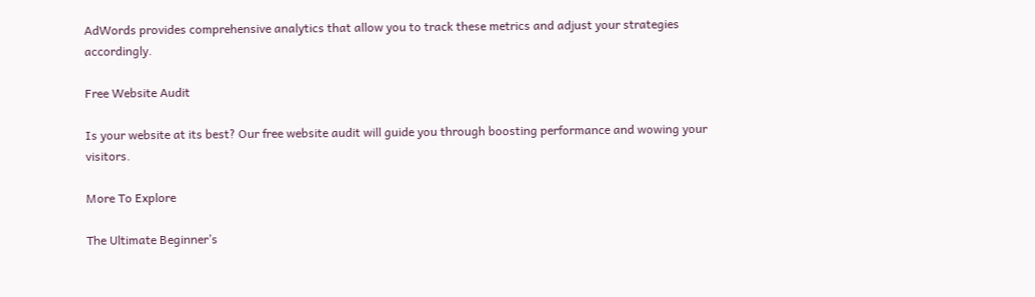AdWords provides comprehensive analytics that allow you to track these metrics and adjust your strategies accordingly.

Free Website Audit

Is your website at its best? Our free website audit will guide you through boosting performance and wowing your visitors.

More To Explore

The Ultimate Beginner’s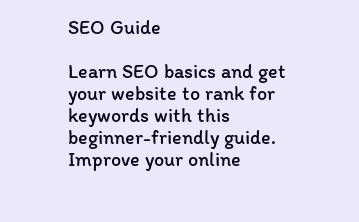SEO Guide

Learn SEO basics and get your website to rank for keywords with this beginner-friendly guide. Improve your online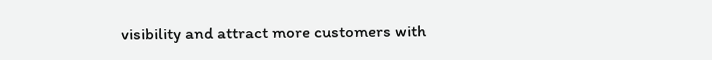visibility and attract more customers with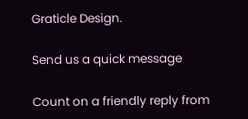Graticle Design.

Send us a quick message

Count on a friendly reply from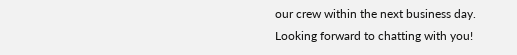our crew within the next business day. Looking forward to chatting with you!